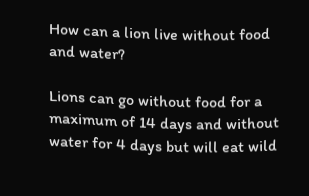How can a lion live without food and water?

Lions can go without food for a maximum of 14 days and without water for 4 days but will eat wild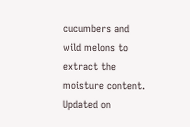cucumbers and wild melons to extract the moisture content.
Updated on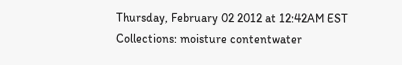Thursday, February 02 2012 at 12:42AM EST
Collections: moisture contentwater